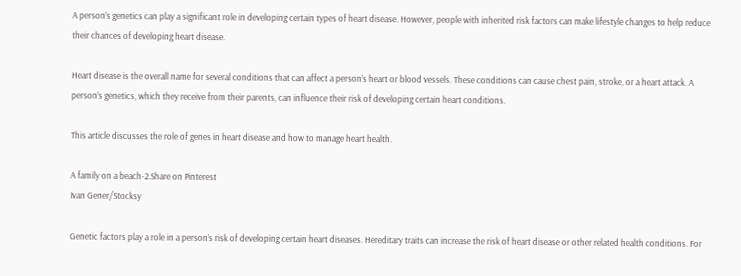A person’s genetics can play a significant role in developing certain types of heart disease. However, people with inherited risk factors can make lifestyle changes to help reduce their chances of developing heart disease.

Heart disease is the overall name for several conditions that can affect a person’s heart or blood vessels. These conditions can cause chest pain, stroke, or a heart attack. A person’s genetics, which they receive from their parents, can influence their risk of developing certain heart conditions.

This article discusses the role of genes in heart disease and how to manage heart health.

A family on a beach-2.Share on Pinterest
Ivan Gener/Stocksy

Genetic factors play a role in a person’s risk of developing certain heart diseases. Hereditary traits can increase the risk of heart disease or other related health conditions. For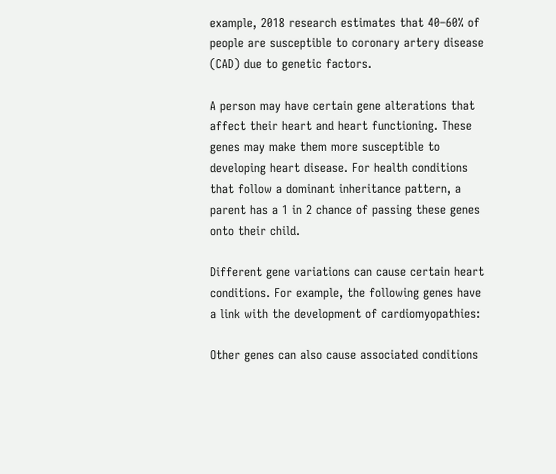example, 2018 research estimates that 40–60% of people are susceptible to coronary artery disease (CAD) due to genetic factors.

A person may have certain gene alterations that affect their heart and heart functioning. These genes may make them more susceptible to developing heart disease. For health conditions that follow a dominant inheritance pattern, a parent has a 1 in 2 chance of passing these genes onto their child.

Different gene variations can cause certain heart conditions. For example, the following genes have a link with the development of cardiomyopathies:

Other genes can also cause associated conditions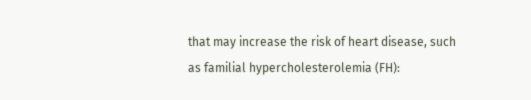that may increase the risk of heart disease, such as familial hypercholesterolemia (FH):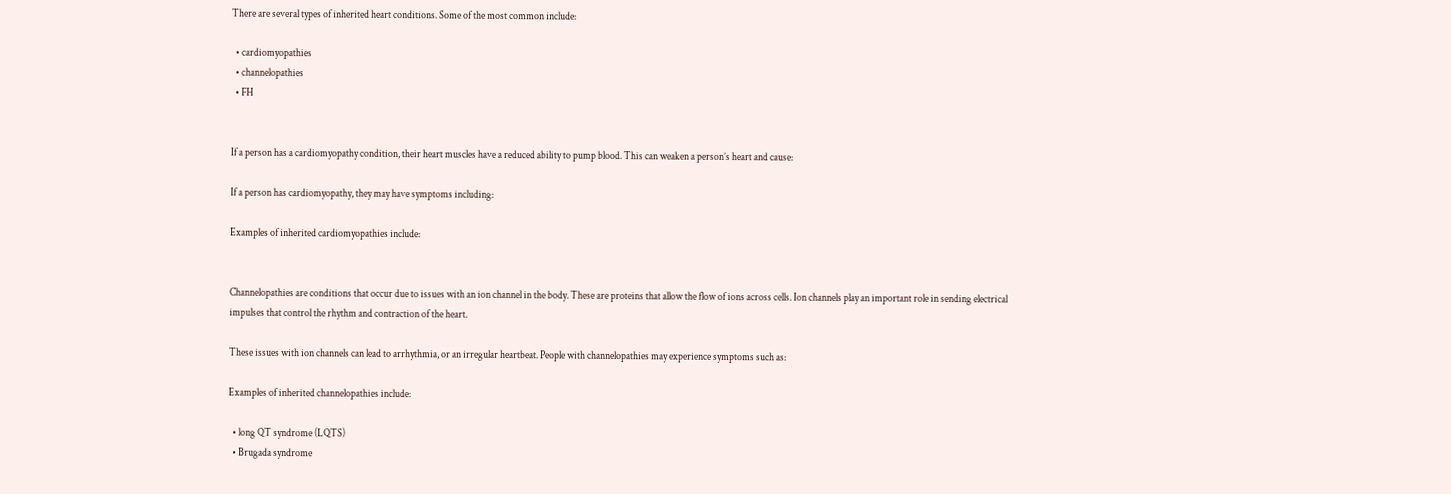There are several types of inherited heart conditions. Some of the most common include:

  • cardiomyopathies
  • channelopathies
  • FH


If a person has a cardiomyopathy condition, their heart muscles have a reduced ability to pump blood. This can weaken a person’s heart and cause:

If a person has cardiomyopathy, they may have symptoms including:

Examples of inherited cardiomyopathies include:


Channelopathies are conditions that occur due to issues with an ion channel in the body. These are proteins that allow the flow of ions across cells. Ion channels play an important role in sending electrical impulses that control the rhythm and contraction of the heart.

These issues with ion channels can lead to arrhythmia, or an irregular heartbeat. People with channelopathies may experience symptoms such as:

Examples of inherited channelopathies include:

  • long QT syndrome (LQTS)
  • Brugada syndrome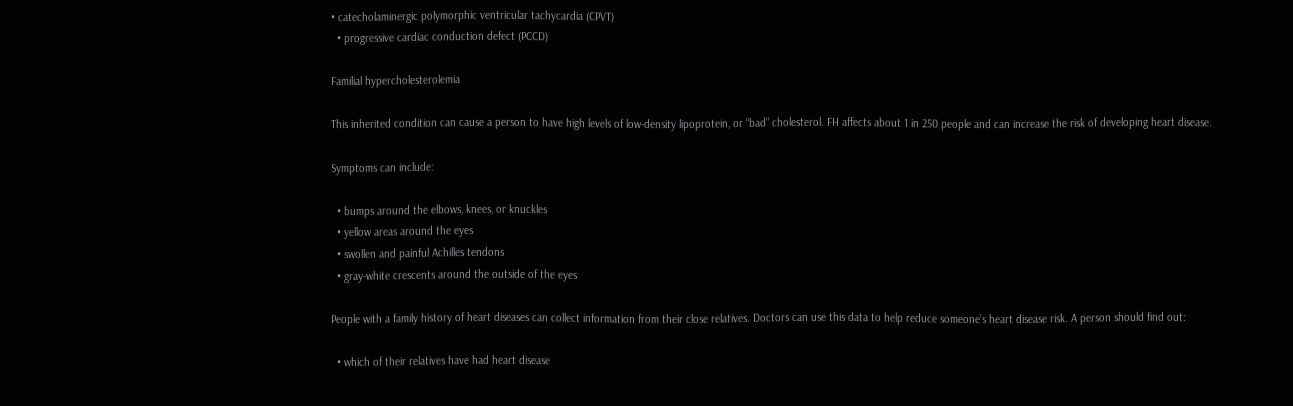• catecholaminergic polymorphic ventricular tachycardia (CPVT)
  • progressive cardiac conduction defect (PCCD)

Familial hypercholesterolemia

This inherited condition can cause a person to have high levels of low-density lipoprotein, or “bad” cholesterol. FH affects about 1 in 250 people and can increase the risk of developing heart disease.

Symptoms can include:

  • bumps around the elbows, knees, or knuckles
  • yellow areas around the eyes
  • swollen and painful Achilles tendons
  • gray-white crescents around the outside of the eyes

People with a family history of heart diseases can collect information from their close relatives. Doctors can use this data to help reduce someone’s heart disease risk. A person should find out:

  • which of their relatives have had heart disease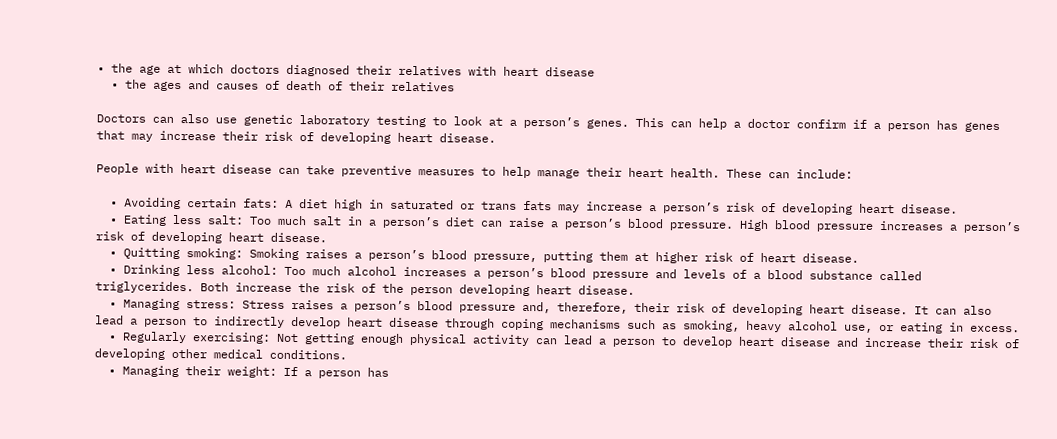• the age at which doctors diagnosed their relatives with heart disease
  • the ages and causes of death of their relatives

Doctors can also use genetic laboratory testing to look at a person’s genes. This can help a doctor confirm if a person has genes that may increase their risk of developing heart disease.

People with heart disease can take preventive measures to help manage their heart health. These can include:

  • Avoiding certain fats: A diet high in saturated or trans fats may increase a person’s risk of developing heart disease.
  • Eating less salt: Too much salt in a person’s diet can raise a person’s blood pressure. High blood pressure increases a person’s risk of developing heart disease.
  • Quitting smoking: Smoking raises a person’s blood pressure, putting them at higher risk of heart disease.
  • Drinking less alcohol: Too much alcohol increases a person’s blood pressure and levels of a blood substance called triglycerides. Both increase the risk of the person developing heart disease.
  • Managing stress: Stress raises a person’s blood pressure and, therefore, their risk of developing heart disease. It can also lead a person to indirectly develop heart disease through coping mechanisms such as smoking, heavy alcohol use, or eating in excess.
  • Regularly exercising: Not getting enough physical activity can lead a person to develop heart disease and increase their risk of developing other medical conditions.
  • Managing their weight: If a person has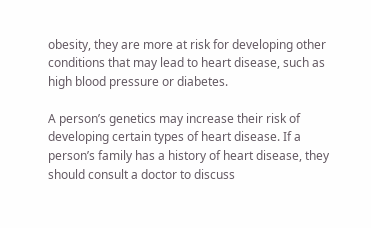obesity, they are more at risk for developing other conditions that may lead to heart disease, such as high blood pressure or diabetes.

A person’s genetics may increase their risk of developing certain types of heart disease. If a person’s family has a history of heart disease, they should consult a doctor to discuss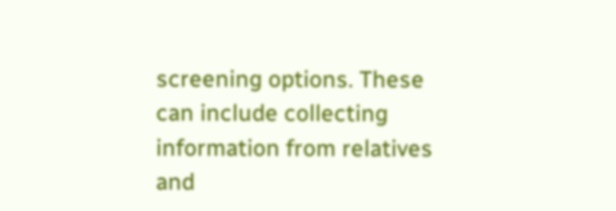screening options. These can include collecting information from relatives and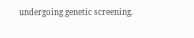undergoing genetic screening.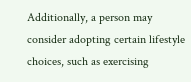Additionally, a person may consider adopting certain lifestyle choices, such as exercising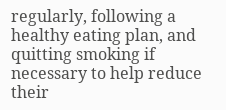regularly, following a healthy eating plan, and quitting smoking if necessary to help reduce their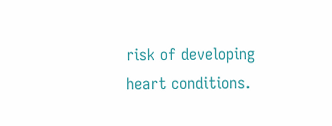risk of developing heart conditions.